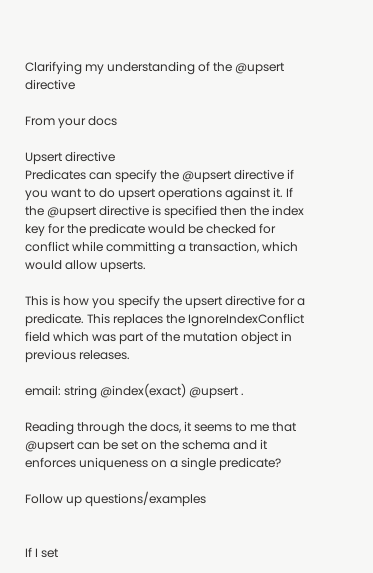Clarifying my understanding of the @upsert directive

From your docs

Upsert directive
Predicates can specify the @upsert directive if you want to do upsert operations against it. If the @upsert directive is specified then the index key for the predicate would be checked for conflict while committing a transaction, which would allow upserts.

This is how you specify the upsert directive for a predicate. This replaces the IgnoreIndexConflict field which was part of the mutation object in previous releases.

email: string @index(exact) @upsert .

Reading through the docs, it seems to me that @upsert can be set on the schema and it enforces uniqueness on a single predicate?

Follow up questions/examples


If I set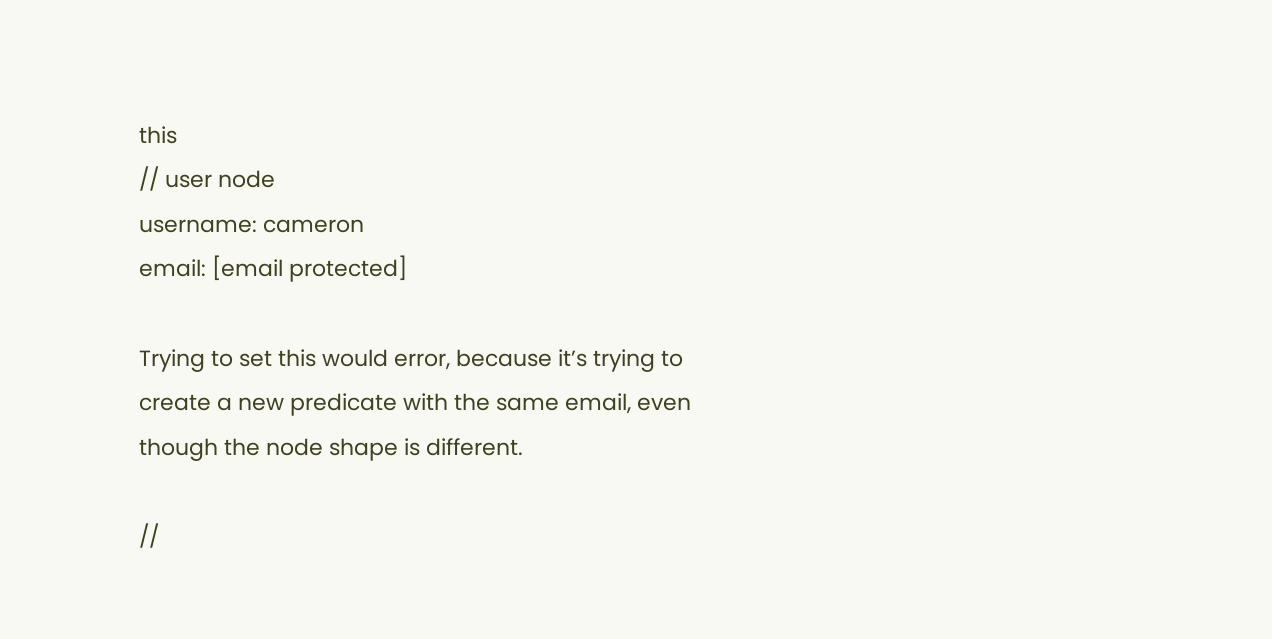this
// user node
username: cameron
email: [email protected]

Trying to set this would error, because it’s trying to create a new predicate with the same email, even though the node shape is different.

//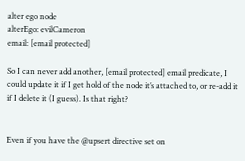alter ego node
alterEgo: evilCameron
email: [email protected]

So I can never add another, [email protected] email predicate, I could update it if I get hold of the node it’s attached to, or re-add it if I delete it (I guess). Is that right?


Even if you have the @upsert directive set on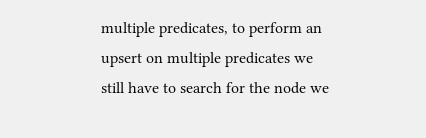multiple predicates, to perform an upsert on multiple predicates we still have to search for the node we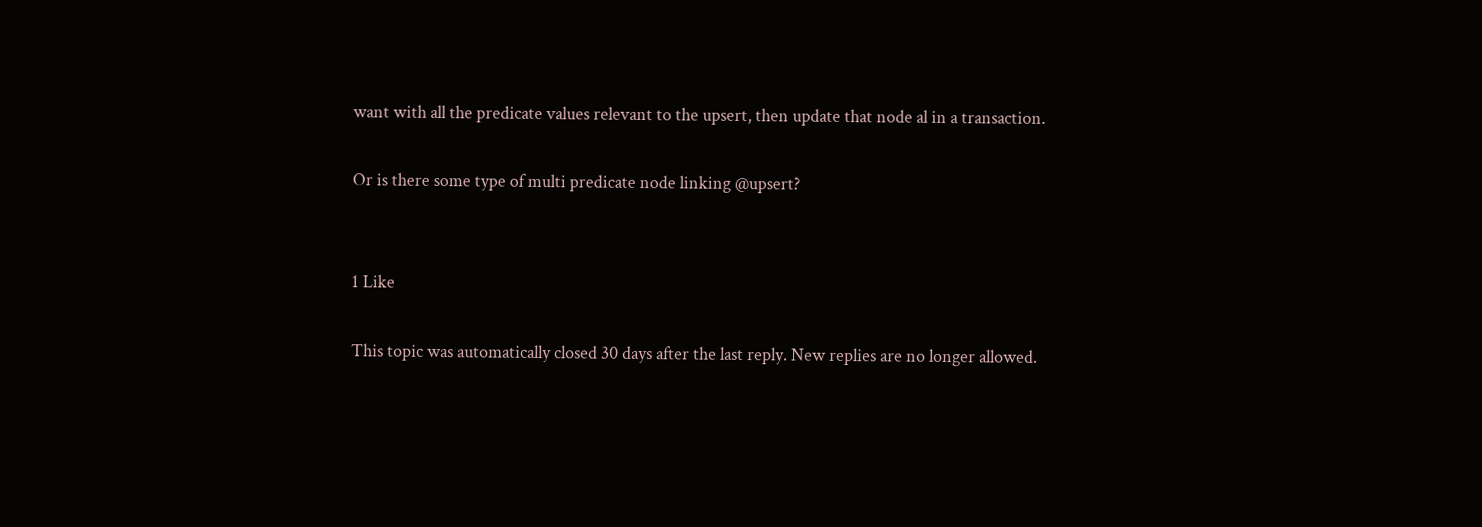want with all the predicate values relevant to the upsert, then update that node al in a transaction.

Or is there some type of multi predicate node linking @upsert?


1 Like

This topic was automatically closed 30 days after the last reply. New replies are no longer allowed.